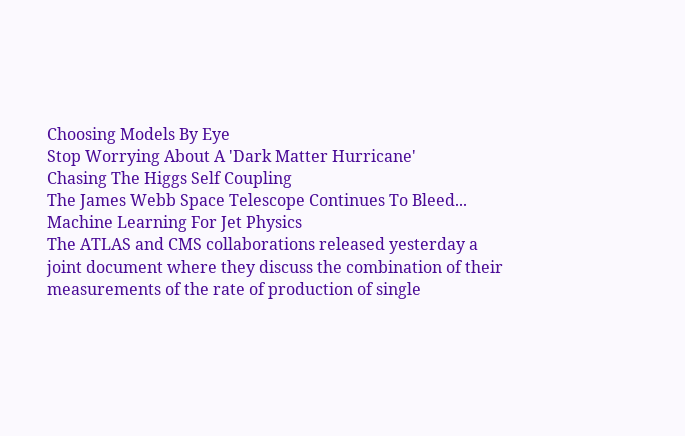Choosing Models By Eye
Stop Worrying About A 'Dark Matter Hurricane'
Chasing The Higgs Self Coupling
The James Webb Space Telescope Continues To Bleed...
Machine Learning For Jet Physics
The ATLAS and CMS collaborations released yesterday a joint document where they discuss the combination of their measurements of the rate of production of single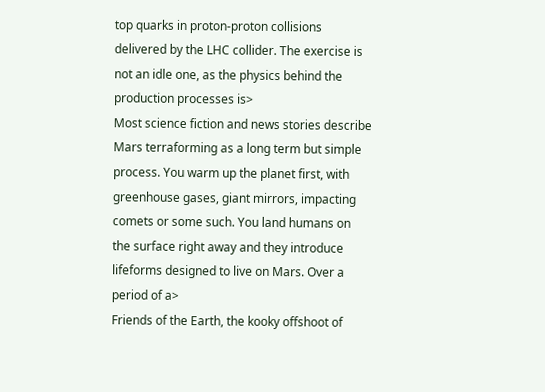top quarks in proton-proton collisions delivered by the LHC collider. The exercise is not an idle one, as the physics behind the production processes is>
Most science fiction and news stories describe Mars terraforming as a long term but simple process. You warm up the planet first, with greenhouse gases, giant mirrors, impacting comets or some such. You land humans on the surface right away and they introduce lifeforms designed to live on Mars. Over a period of a>
Friends of the Earth, the kooky offshoot of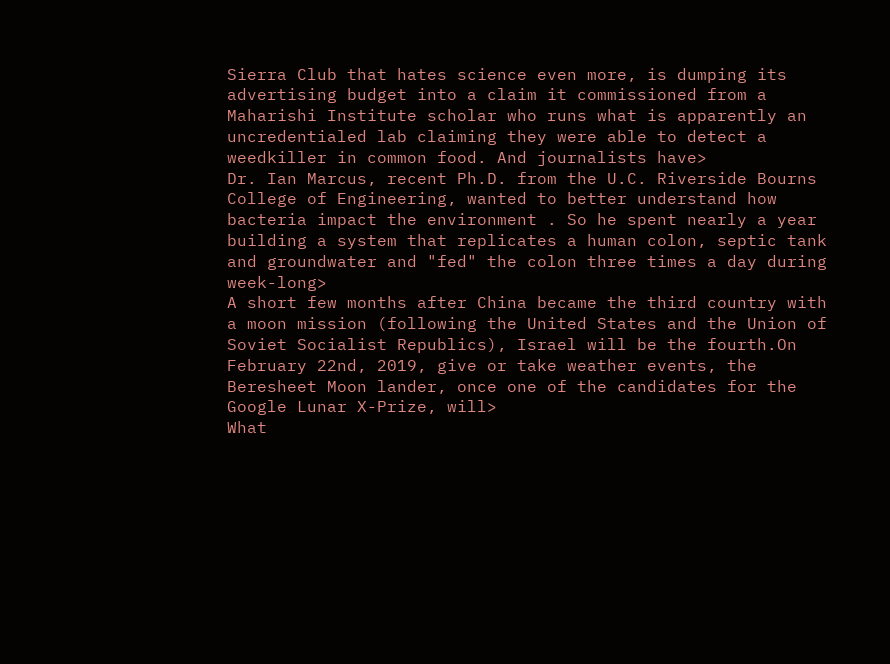Sierra Club that hates science even more, is dumping its advertising budget into a claim it commissioned from a Maharishi Institute scholar who runs what is apparently an uncredentialed lab claiming they were able to detect a weedkiller in common food. And journalists have>
Dr. Ian Marcus, recent Ph.D. from the U.C. Riverside Bourns College of Engineering, wanted to better understand how bacteria impact the environment . So he spent nearly a year building a system that replicates a human colon, septic tank and groundwater and "fed" the colon three times a day during week-long>
A short few months after China became the third country with a moon mission (following the United States and the Union of Soviet Socialist Republics), Israel will be the fourth.On February 22nd, 2019, give or take weather events, the Beresheet Moon lander, once one of the candidates for the Google Lunar X-Prize, will>
What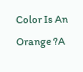Color Is An Orange ?A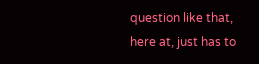question like that, here at, just has to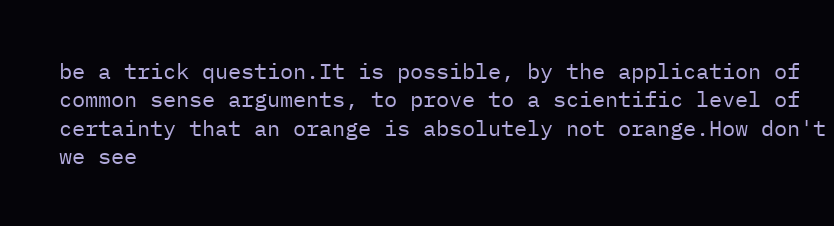be a trick question.It is possible, by the application of common sense arguments, to prove to a scientific level of certainty that an orange is absolutely not orange.How don't we see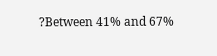?Between 41% and 67%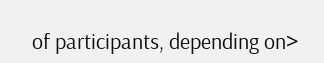of participants, depending on>